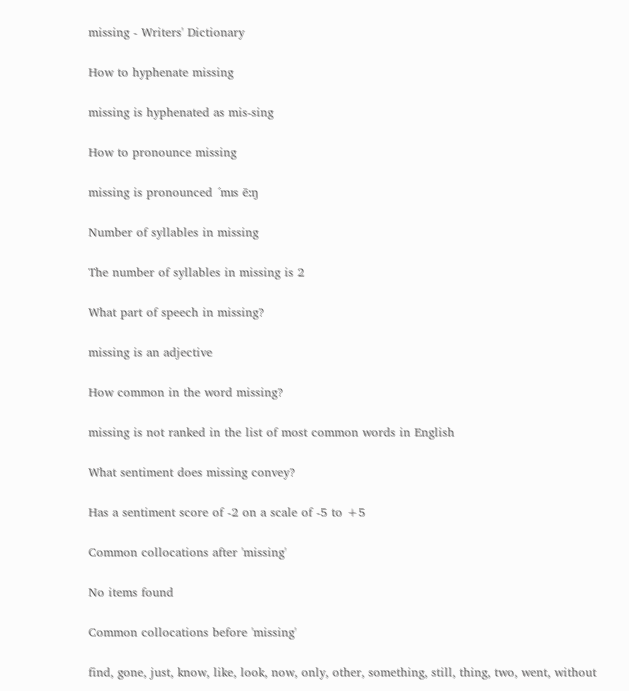missing - Writers' Dictionary

How to hyphenate missing

missing is hyphenated as mis-sing

How to pronounce missing

missing is pronounced ´mɪs ēːŋ

Number of syllables in missing

The number of syllables in missing is 2

What part of speech in missing?

missing is an adjective

How common in the word missing?

missing is not ranked in the list of most common words in English

What sentiment does missing convey?

Has a sentiment score of -2 on a scale of -5 to +5

Common collocations after 'missing'

No items found

Common collocations before 'missing'

find, gone, just, know, like, look, now, only, other, something, still, thing, two, went, without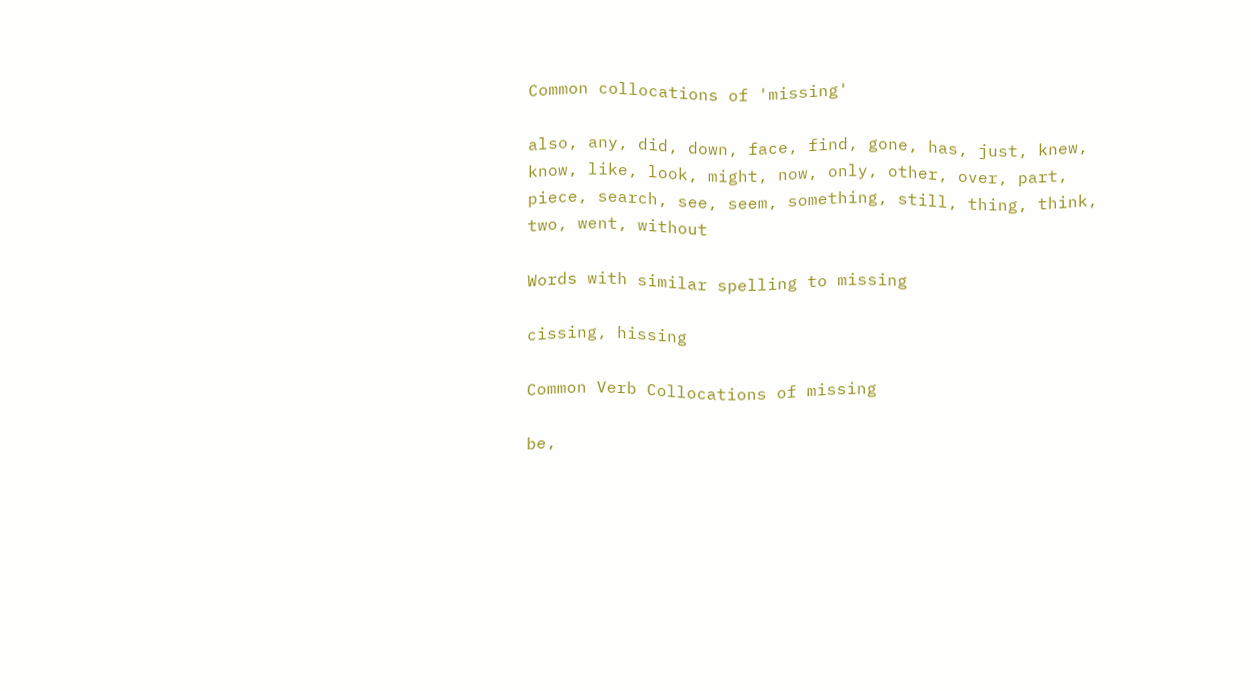Common collocations of 'missing'

also, any, did, down, face, find, gone, has, just, knew, know, like, look, might, now, only, other, over, part, piece, search, see, seem, something, still, thing, think, two, went, without

Words with similar spelling to missing

cissing, hissing

Common Verb Collocations of missing

be,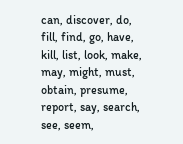can, discover, do, fill, find, go, have, kill, list, look, make, may, might, must, obtain, presume, report, say, search, see, seem,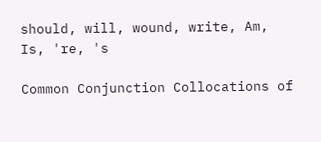should, will, wound, write, Am, Is, 're, 's

Common Conjunction Collocations of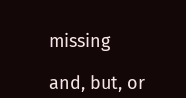missing

and, but, or